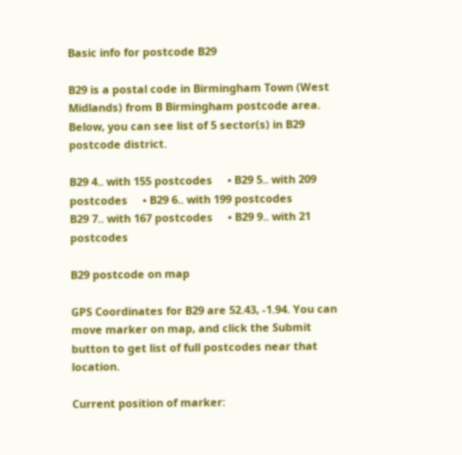Basic info for postcode B29

B29 is a postal code in Birmingham Town (West Midlands) from B Birmingham postcode area. Below, you can see list of 5 sector(s) in B29 postcode district.

B29 4.. with 155 postcodes     • B29 5.. with 209 postcodes     • B29 6.. with 199 postcodes
B29 7.. with 167 postcodes     • B29 9.. with 21 postcodes

B29 postcode on map

GPS Coordinates for B29 are 52.43, -1.94. You can move marker on map, and click the Submit button to get list of full postcodes near that location.

Current position of marker: